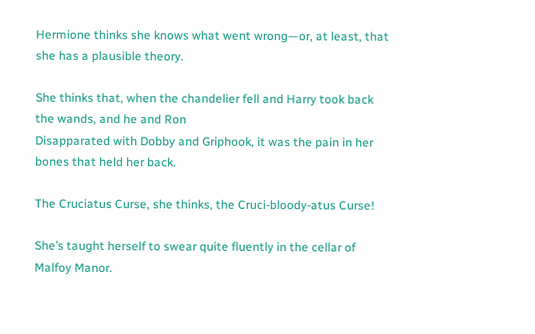Hermione thinks she knows what went wrong—or, at least, that she has a plausible theory.

She thinks that, when the chandelier fell and Harry took back the wands, and he and Ron
Disapparated with Dobby and Griphook, it was the pain in her bones that held her back.

The Cruciatus Curse, she thinks, the Cruci-bloody-atus Curse!

She’s taught herself to swear quite fluently in the cellar of Malfoy Manor.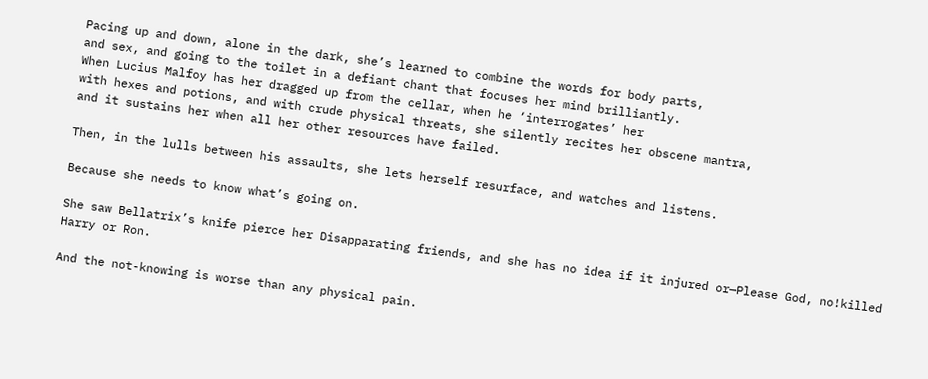Pacing up and down, alone in the dark, she’s learned to combine the words for body parts,
and sex, and going to the toilet in a defiant chant that focuses her mind brilliantly.
When Lucius Malfoy has her dragged up from the cellar, when he ‘interrogates’ her
with hexes and potions, and with crude physical threats, she silently recites her obscene mantra,
and it sustains her when all her other resources have failed.

Then, in the lulls between his assaults, she lets herself resurface, and watches and listens.

Because she needs to know what’s going on.

She saw Bellatrix’s knife pierce her Disapparating friends, and she has no idea if it injured or—Please God, no!killed Harry or Ron.

And the not-knowing is worse than any physical pain.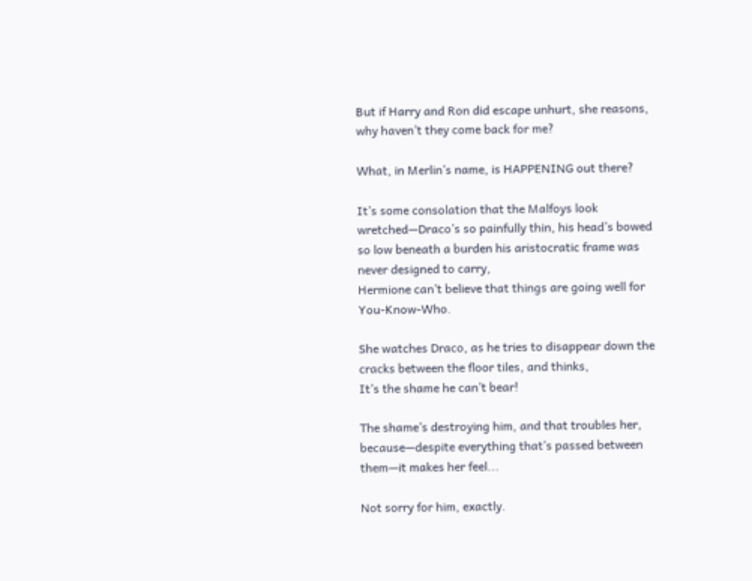But if Harry and Ron did escape unhurt, she reasons, why haven’t they come back for me?

What, in Merlin’s name, is HAPPENING out there?

It’s some consolation that the Malfoys look wretched—Draco’s so painfully thin, his head’s bowed
so low beneath a burden his aristocratic frame was never designed to carry,
Hermione can’t believe that things are going well for You-Know-Who.

She watches Draco, as he tries to disappear down the cracks between the floor tiles, and thinks,
It’s the shame he can’t bear!

The shame’s destroying him, and that troubles her, because—despite everything that’s passed between
them—it makes her feel...

Not sorry for him, exactly.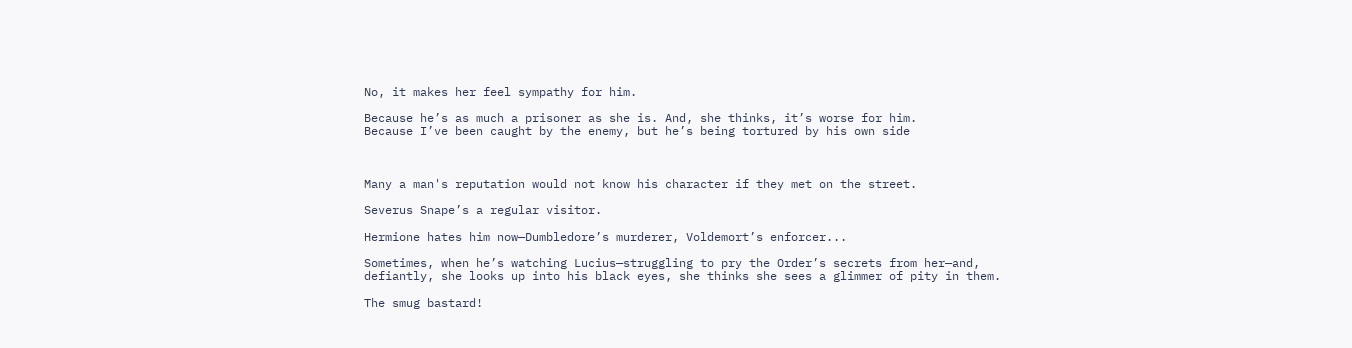No, it makes her feel sympathy for him.

Because he’s as much a prisoner as she is. And, she thinks, it’s worse for him.
Because I’ve been caught by the enemy, but he’s being tortured by his own side



Many a man's reputation would not know his character if they met on the street.

Severus Snape’s a regular visitor.

Hermione hates him now—Dumbledore’s murderer, Voldemort’s enforcer...

Sometimes, when he’s watching Lucius—struggling to pry the Order’s secrets from her—and,
defiantly, she looks up into his black eyes, she thinks she sees a glimmer of pity in them.

The smug bastard!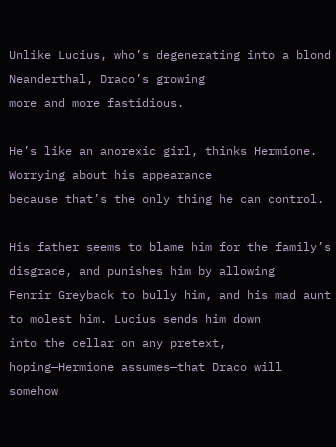Unlike Lucius, who’s degenerating into a blond Neanderthal, Draco’s growing
more and more fastidious.

He’s like an anorexic girl, thinks Hermione. Worrying about his appearance
because that’s the only thing he can control.

His father seems to blame him for the family’s disgrace, and punishes him by allowing
Fenrir Greyback to bully him, and his mad aunt to molest him. Lucius sends him down
into the cellar on any pretext, hoping—Hermione assumes—that Draco will somehow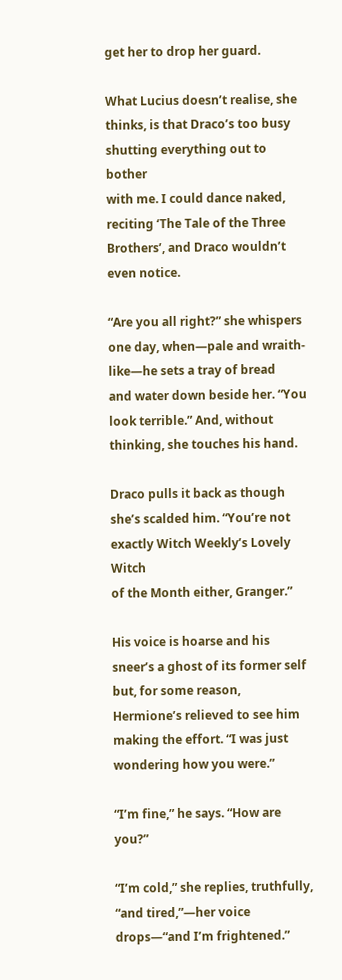get her to drop her guard.

What Lucius doesn’t realise, she thinks, is that Draco’s too busy shutting everything out to bother
with me. I could dance naked, reciting ‘The Tale of the Three Brothers’, and Draco wouldn’t even notice.

“Are you all right?” she whispers one day, when—pale and wraith-like—he sets a tray of bread
and water down beside her. “You look terrible.” And, without thinking, she touches his hand.

Draco pulls it back as though she’s scalded him. “You’re not exactly Witch Weekly’s Lovely Witch
of the Month either, Granger.”

His voice is hoarse and his sneer’s a ghost of its former self but, for some reason,
Hermione’s relieved to see him making the effort. “I was just wondering how you were.”

“I’m fine,” he says. “How are you?”

“I’m cold,” she replies, truthfully, “and tired,”—her voice drops—“and I’m frightened.”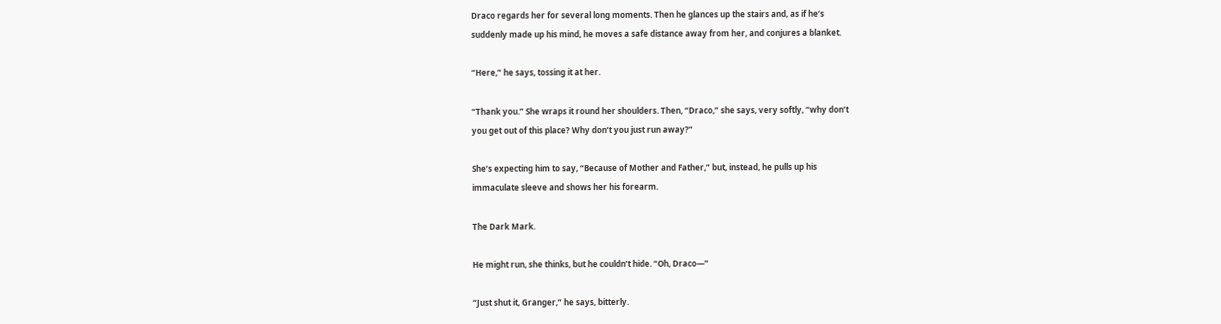Draco regards her for several long moments. Then he glances up the stairs and, as if he’s
suddenly made up his mind, he moves a safe distance away from her, and conjures a blanket.

“Here,” he says, tossing it at her.

“Thank you.” She wraps it round her shoulders. Then, “Draco,” she says, very softly, “why don’t
you get out of this place? Why don’t you just run away?”

She’s expecting him to say, “Because of Mother and Father,” but, instead, he pulls up his
immaculate sleeve and shows her his forearm.

The Dark Mark.

He might run, she thinks, but he couldn’t hide. “Oh, Draco—”

“Just shut it, Granger,” he says, bitterly.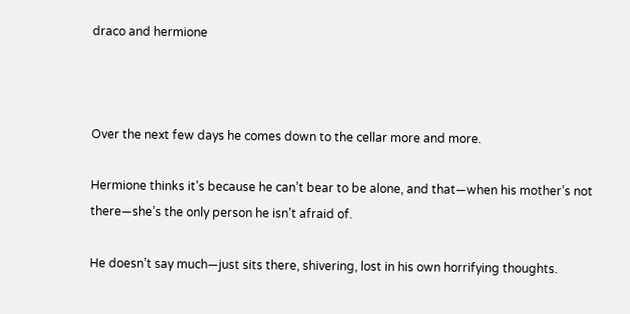draco and hermione



Over the next few days he comes down to the cellar more and more.

Hermione thinks it’s because he can’t bear to be alone, and that—when his mother’s not there—she’s the only person he isn’t afraid of.

He doesn’t say much—just sits there, shivering, lost in his own horrifying thoughts.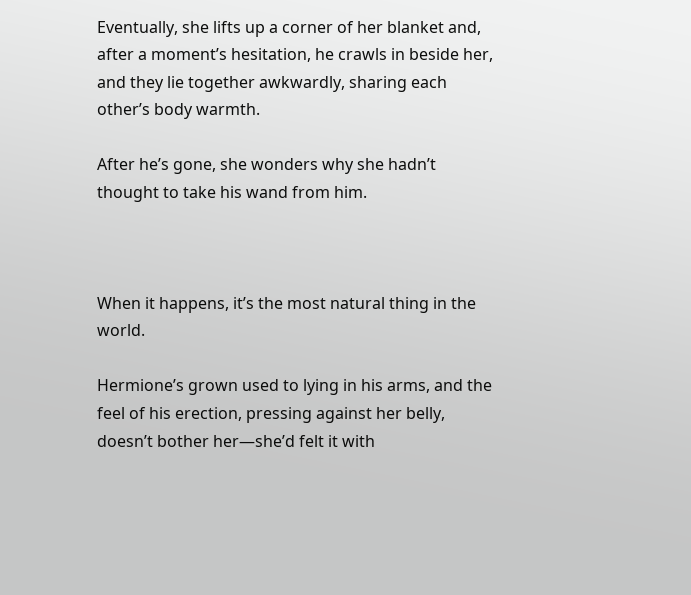Eventually, she lifts up a corner of her blanket and, after a moment’s hesitation, he crawls in beside her,
and they lie together awkwardly, sharing each other’s body warmth.

After he’s gone, she wonders why she hadn’t thought to take his wand from him.



When it happens, it’s the most natural thing in the world.

Hermione’s grown used to lying in his arms, and the feel of his erection, pressing against her belly,
doesn’t bother her—she’d felt it with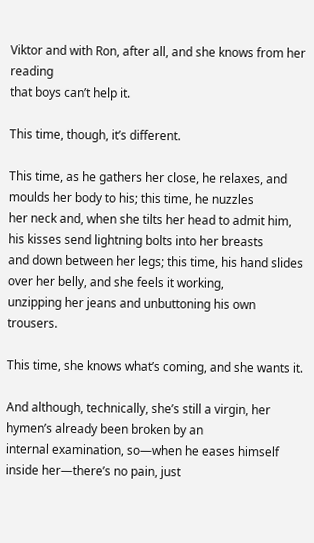Viktor and with Ron, after all, and she knows from her reading
that boys can’t help it.

This time, though, it’s different.

This time, as he gathers her close, he relaxes, and moulds her body to his; this time, he nuzzles
her neck and, when she tilts her head to admit him, his kisses send lightning bolts into her breasts
and down between her legs; this time, his hand slides over her belly, and she feels it working,
unzipping her jeans and unbuttoning his own trousers.

This time, she knows what’s coming, and she wants it.

And although, technically, she’s still a virgin, her hymen’s already been broken by an
internal examination, so—when he eases himself inside her—there’s no pain, just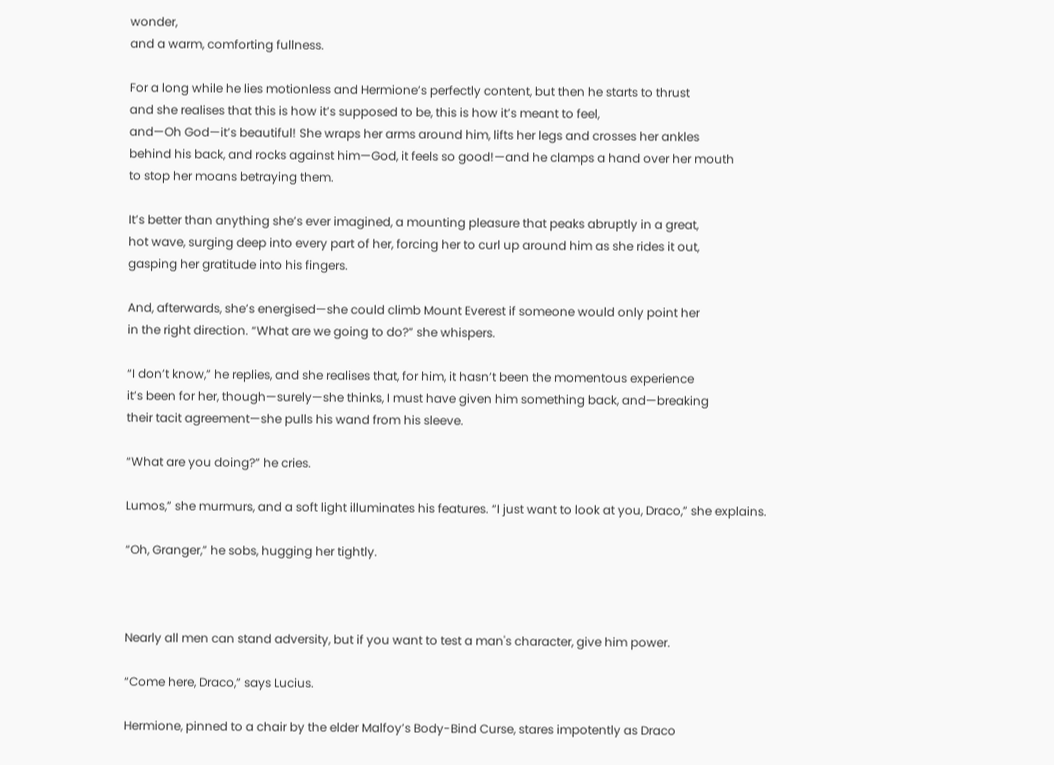wonder,
and a warm, comforting fullness.

For a long while he lies motionless and Hermione’s perfectly content, but then he starts to thrust
and she realises that this is how it’s supposed to be, this is how it’s meant to feel,
and—Oh God—it’s beautiful! She wraps her arms around him, lifts her legs and crosses her ankles
behind his back, and rocks against him—God, it feels so good!—and he clamps a hand over her mouth
to stop her moans betraying them.

It’s better than anything she’s ever imagined, a mounting pleasure that peaks abruptly in a great,
hot wave, surging deep into every part of her, forcing her to curl up around him as she rides it out,
gasping her gratitude into his fingers.

And, afterwards, she’s energised—she could climb Mount Everest if someone would only point her
in the right direction. “What are we going to do?” she whispers.

“I don’t know,” he replies, and she realises that, for him, it hasn’t been the momentous experience
it’s been for her, though—surely—she thinks, I must have given him something back, and—breaking
their tacit agreement—she pulls his wand from his sleeve.

“What are you doing?” he cries.

Lumos,” she murmurs, and a soft light illuminates his features. “I just want to look at you, Draco,” she explains.

“Oh, Granger,” he sobs, hugging her tightly.



Nearly all men can stand adversity, but if you want to test a man's character, give him power.

“Come here, Draco,” says Lucius.

Hermione, pinned to a chair by the elder Malfoy’s Body-Bind Curse, stares impotently as Draco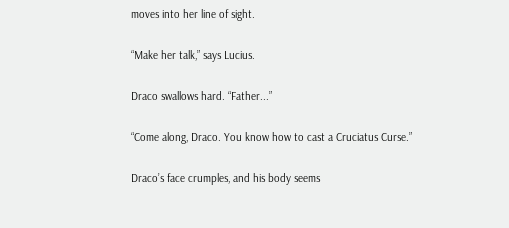moves into her line of sight.

“Make her talk,” says Lucius.

Draco swallows hard. “Father...”

“Come along, Draco. You know how to cast a Cruciatus Curse.”

Draco’s face crumples, and his body seems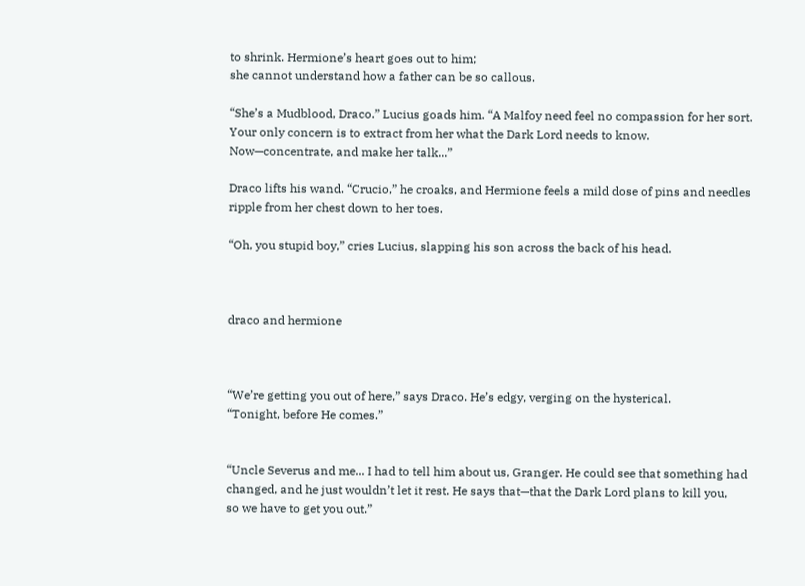to shrink. Hermione’s heart goes out to him;
she cannot understand how a father can be so callous.

“She’s a Mudblood, Draco.” Lucius goads him. “A Malfoy need feel no compassion for her sort.
Your only concern is to extract from her what the Dark Lord needs to know.
Now—concentrate, and make her talk...”

Draco lifts his wand. “Crucio,” he croaks, and Hermione feels a mild dose of pins and needles
ripple from her chest down to her toes.

“Oh, you stupid boy,” cries Lucius, slapping his son across the back of his head.



draco and hermione



“We’re getting you out of here,” says Draco. He’s edgy, verging on the hysterical.
“Tonight, before He comes.”


“Uncle Severus and me... I had to tell him about us, Granger. He could see that something had
changed, and he just wouldn’t let it rest. He says that—that the Dark Lord plans to kill you,
so we have to get you out.”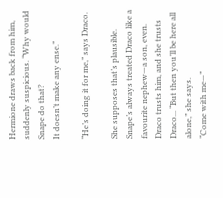Hermione draws back from him, suddenly suspicious. “Why would Snape do that?
It doesn’t make any ense.”

“He’s doing it for me,” says Draco.

She supposes that’s plausible. Snape’s always treated Draco like a favourite nephew—a son, even.
Draco trusts him, and she trusts Draco... “But then you’ll be here all alone,” she says.
“Come with me—”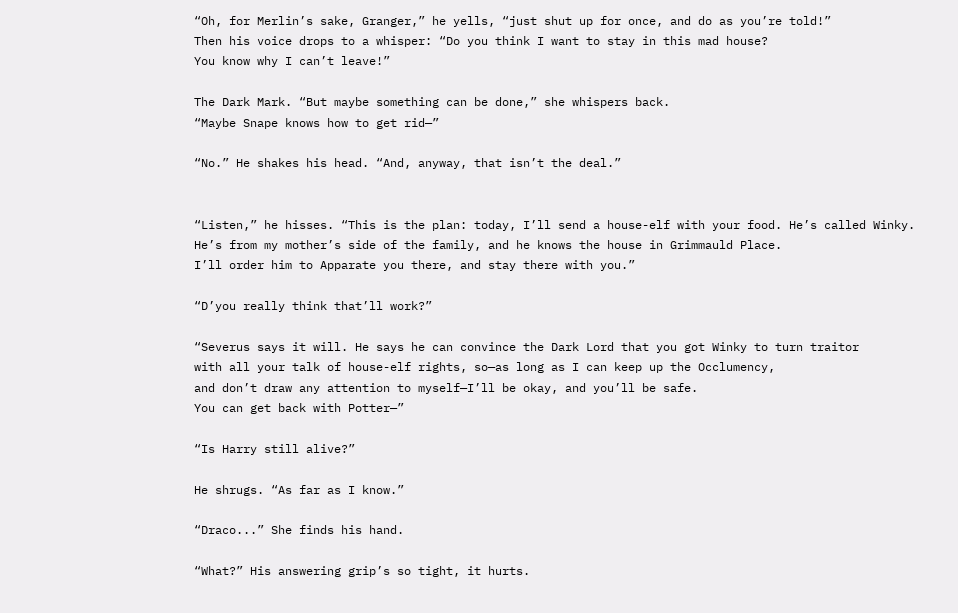“Oh, for Merlin’s sake, Granger,” he yells, “just shut up for once, and do as you’re told!”
Then his voice drops to a whisper: “Do you think I want to stay in this mad house?
You know why I can’t leave!”

The Dark Mark. “But maybe something can be done,” she whispers back.
“Maybe Snape knows how to get rid—”

“No.” He shakes his head. “And, anyway, that isn’t the deal.”


“Listen,” he hisses. “This is the plan: today, I’ll send a house-elf with your food. He’s called Winky.
He’s from my mother’s side of the family, and he knows the house in Grimmauld Place.
I’ll order him to Apparate you there, and stay there with you.”

“D’you really think that’ll work?”

“Severus says it will. He says he can convince the Dark Lord that you got Winky to turn traitor
with all your talk of house-elf rights, so—as long as I can keep up the Occlumency,
and don’t draw any attention to myself—I’ll be okay, and you’ll be safe.
You can get back with Potter—”

“Is Harry still alive?”

He shrugs. “As far as I know.”

“Draco...” She finds his hand.

“What?” His answering grip’s so tight, it hurts.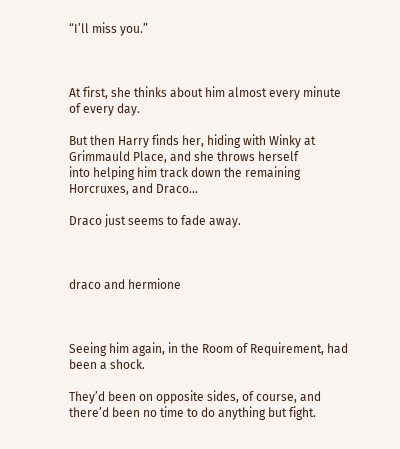“I’ll miss you.”



At first, she thinks about him almost every minute of every day.

But then Harry finds her, hiding with Winky at Grimmauld Place, and she throws herself
into helping him track down the remaining Horcruxes, and Draco...

Draco just seems to fade away.



draco and hermione



Seeing him again, in the Room of Requirement, had been a shock.

They’d been on opposite sides, of course, and there’d been no time to do anything but fight.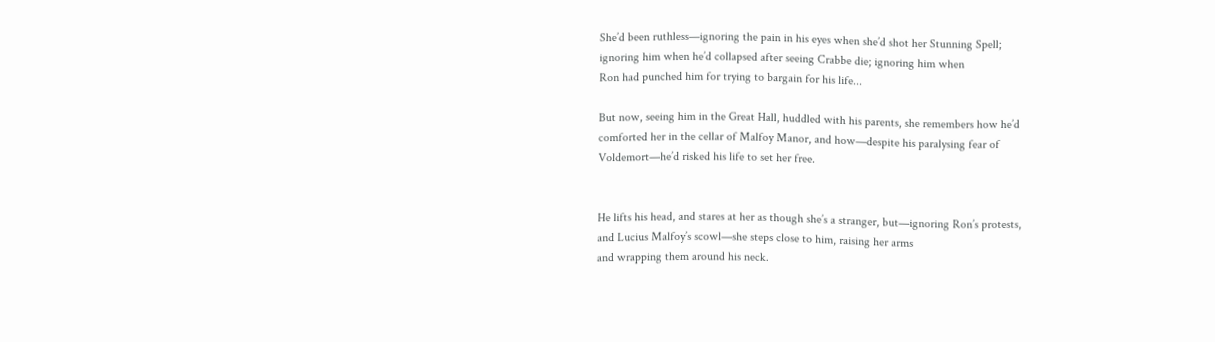She’d been ruthless—ignoring the pain in his eyes when she’d shot her Stunning Spell;
ignoring him when he’d collapsed after seeing Crabbe die; ignoring him when
Ron had punched him for trying to bargain for his life...

But now, seeing him in the Great Hall, huddled with his parents, she remembers how he’d
comforted her in the cellar of Malfoy Manor, and how—despite his paralysing fear of
Voldemort—he’d risked his life to set her free.


He lifts his head, and stares at her as though she’s a stranger, but—ignoring Ron’s protests,
and Lucius Malfoy’s scowl—she steps close to him, raising her arms
and wrapping them around his neck.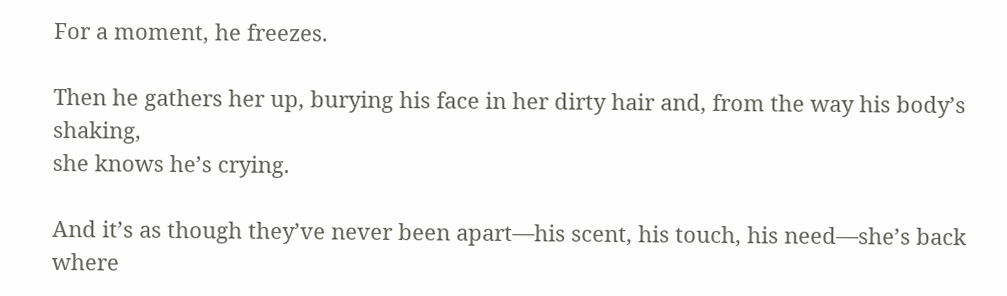For a moment, he freezes.

Then he gathers her up, burying his face in her dirty hair and, from the way his body’s shaking,
she knows he’s crying.

And it’s as though they’ve never been apart—his scent, his touch, his need—she’s back where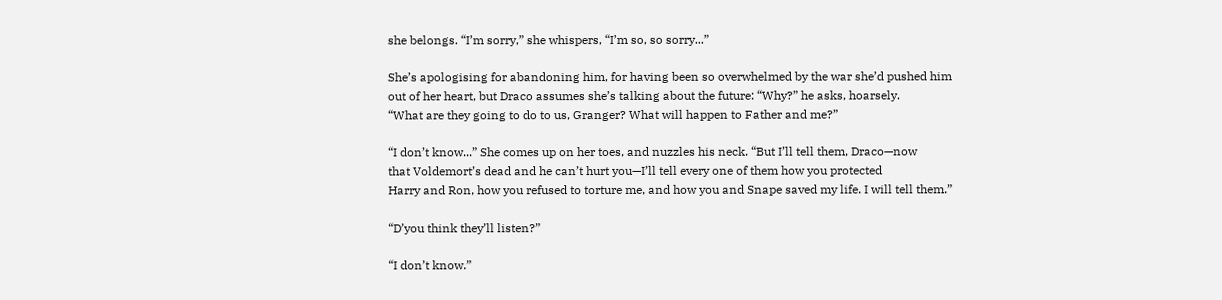she belongs. “I’m sorry,” she whispers, “I’m so, so sorry...”

She’s apologising for abandoning him, for having been so overwhelmed by the war she’d pushed him
out of her heart, but Draco assumes she’s talking about the future: “Why?” he asks, hoarsely.
“What are they going to do to us, Granger? What will happen to Father and me?”

“I don’t know...” She comes up on her toes, and nuzzles his neck. “But I’ll tell them, Draco—now
that Voldemort’s dead and he can’t hurt you—I’ll tell every one of them how you protected
Harry and Ron, how you refused to torture me, and how you and Snape saved my life. I will tell them.”

“D’you think they’ll listen?”

“I don’t know.”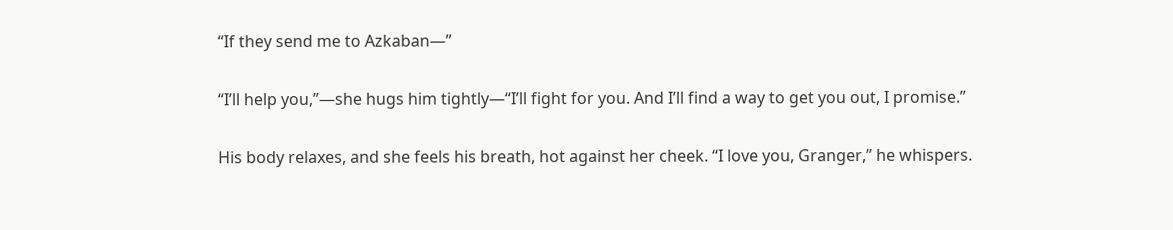“If they send me to Azkaban—”

“I’ll help you,”—she hugs him tightly—“I’ll fight for you. And I’ll find a way to get you out, I promise.”

His body relaxes, and she feels his breath, hot against her cheek. “I love you, Granger,” he whispers.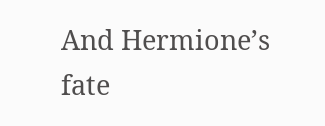And Hermione’s fate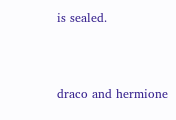is sealed.



draco and hermione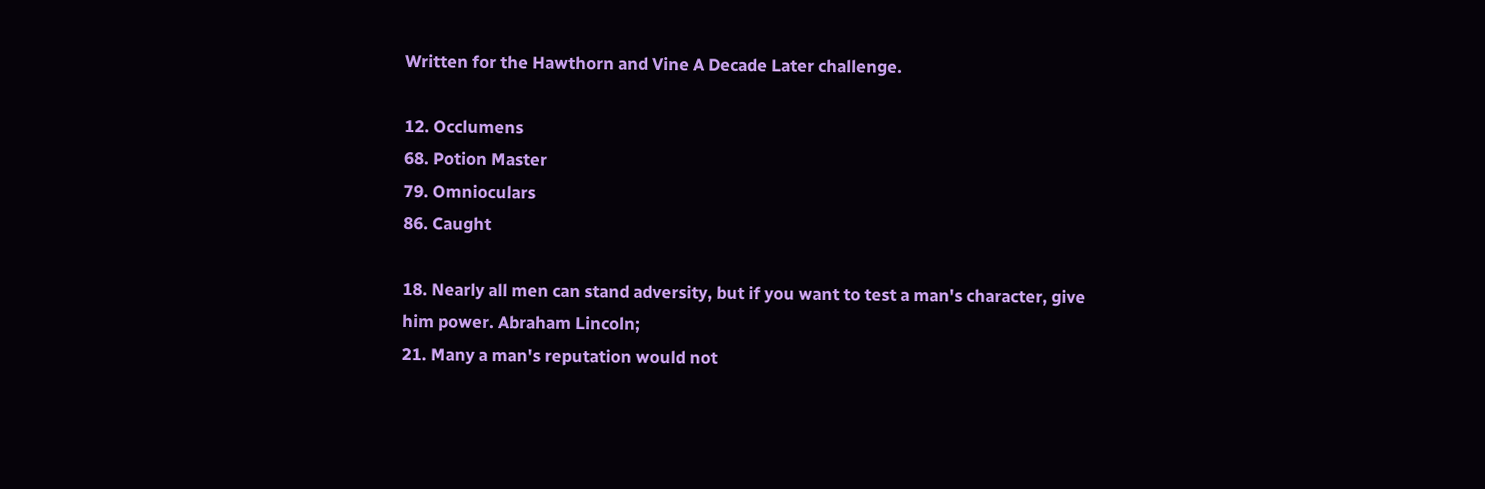Written for the Hawthorn and Vine A Decade Later challenge.

12. Occlumens
68. Potion Master
79. Omnioculars
86. Caught

18. Nearly all men can stand adversity, but if you want to test a man's character, give him power. Abraham Lincoln;
21. Many a man's reputation would not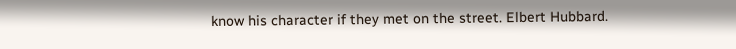know his character if they met on the street. Elbert Hubbard.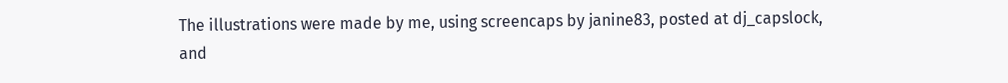The illustrations were made by me, using screencaps by janine83, posted at dj_capslock,
and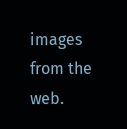images from the web.